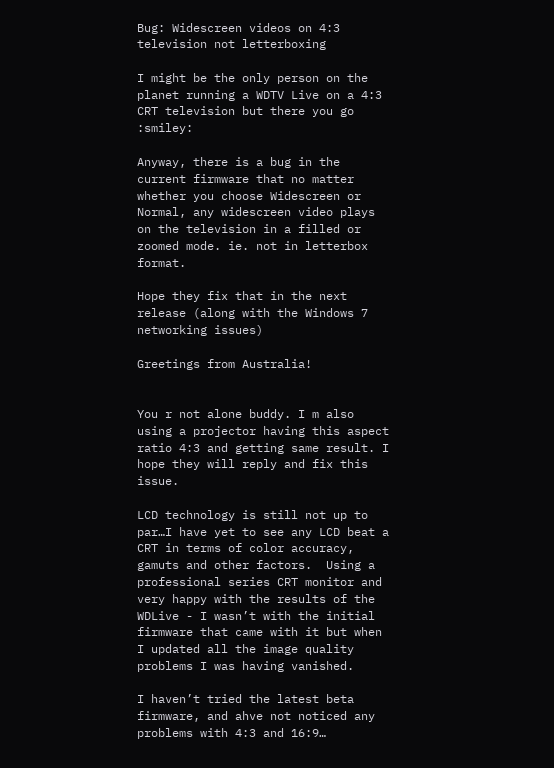Bug: Widescreen videos on 4:3 television not letterboxing

I might be the only person on the planet running a WDTV Live on a 4:3 CRT television but there you go :smiley:

Anyway, there is a bug in the current firmware that no matter whether you choose Widescreen or Normal, any widescreen video plays on the television in a filled or zoomed mode. ie. not in letterbox format.

Hope they fix that in the next release (along with the Windows 7 networking issues)

Greetings from Australia!


You r not alone buddy. I m also using a projector having this aspect ratio 4:3 and getting same result. I hope they will reply and fix this issue.

LCD technology is still not up to par…I have yet to see any LCD beat a CRT in terms of color accuracy, gamuts and other factors.  Using a professional series CRT monitor and very happy with the results of the WDLive - I wasn’t with the initial firmware that came with it but when I updated all the image quality problems I was having vanished.

I haven’t tried the latest beta firmware, and ahve not noticed any problems with 4:3 and 16:9…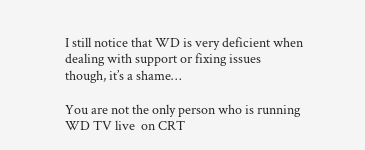I still notice that WD is very deficient when dealing with support or fixing issues though, it’s a shame…

You are not the only person who is running WD TV live  on CRT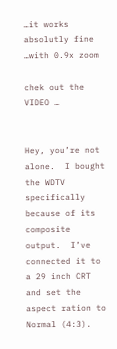…it works absolutly fine …with 0.9x zoom

chek out the VIDEO …


Hey, you’re not alone.  I bought the WDTV specifically because of its composite output.  I’ve connected it to a 29 inch CRT and set the aspect ration to Normal (4:3).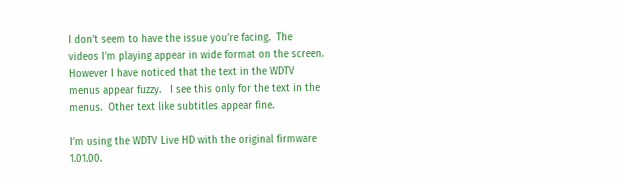I don’t seem to have the issue you’re facing.  The videos I’m playing appear in wide format on the screen.   However I have noticed that the text in the WDTV menus appear fuzzy.   I see this only for the text in the menus.  Other text like subtitles appear fine.

I’m using the WDTV Live HD with the original firmware 1.01.00.